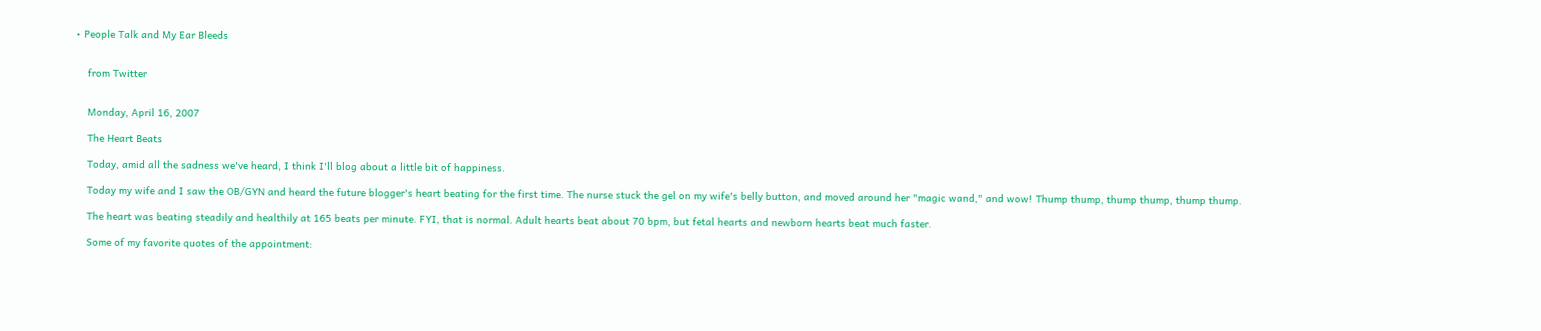• People Talk and My Ear Bleeds


    from Twitter


    Monday, April 16, 2007

    The Heart Beats

    Today, amid all the sadness we've heard, I think I'll blog about a little bit of happiness.

    Today my wife and I saw the OB/GYN and heard the future blogger's heart beating for the first time. The nurse stuck the gel on my wife's belly button, and moved around her "magic wand," and wow! Thump thump, thump thump, thump thump.

    The heart was beating steadily and healthily at 165 beats per minute. FYI, that is normal. Adult hearts beat about 70 bpm, but fetal hearts and newborn hearts beat much faster.

    Some of my favorite quotes of the appointment: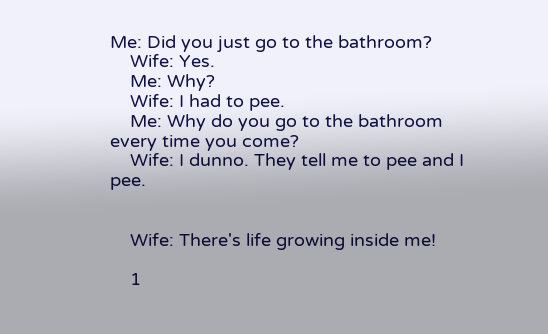Me: Did you just go to the bathroom?
    Wife: Yes.
    Me: Why?
    Wife: I had to pee.
    Me: Why do you go to the bathroom every time you come?
    Wife: I dunno. They tell me to pee and I pee.


    Wife: There's life growing inside me!

    1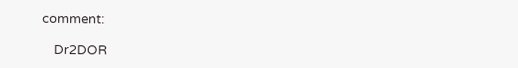comment:

    Dr2DOR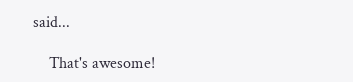said...

    That's awesome!